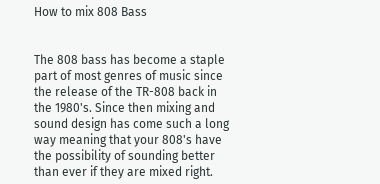How to mix 808 Bass


The 808 bass has become a staple part of most genres of music since the release of the TR-808 back in the 1980's. Since then mixing and sound design has come such a long way meaning that your 808's have the possibility of sounding better than ever if they are mixed right.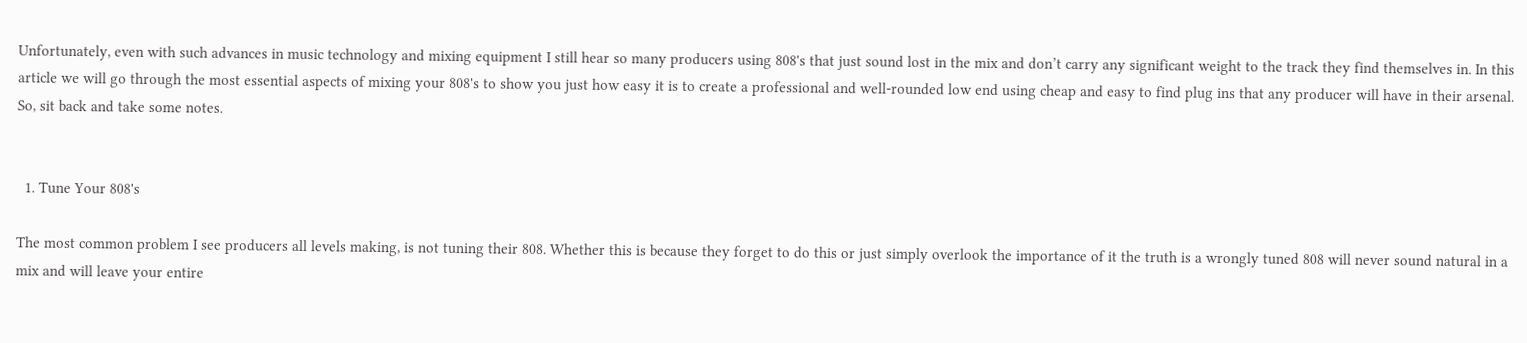Unfortunately, even with such advances in music technology and mixing equipment I still hear so many producers using 808's that just sound lost in the mix and don’t carry any significant weight to the track they find themselves in. In this article we will go through the most essential aspects of mixing your 808's to show you just how easy it is to create a professional and well-rounded low end using cheap and easy to find plug ins that any producer will have in their arsenal. So, sit back and take some notes.


  1. Tune Your 808's

The most common problem I see producers all levels making, is not tuning their 808. Whether this is because they forget to do this or just simply overlook the importance of it the truth is a wrongly tuned 808 will never sound natural in a mix and will leave your entire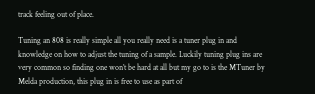track feeling out of place.

Tuning an 808 is really simple all you really need is a tuner plug in and knowledge on how to adjust the tuning of a sample. Luckily tuning plug ins are very common so finding one won’t be hard at all but my go to is the MTuner by Melda production, this plug in is free to use as part of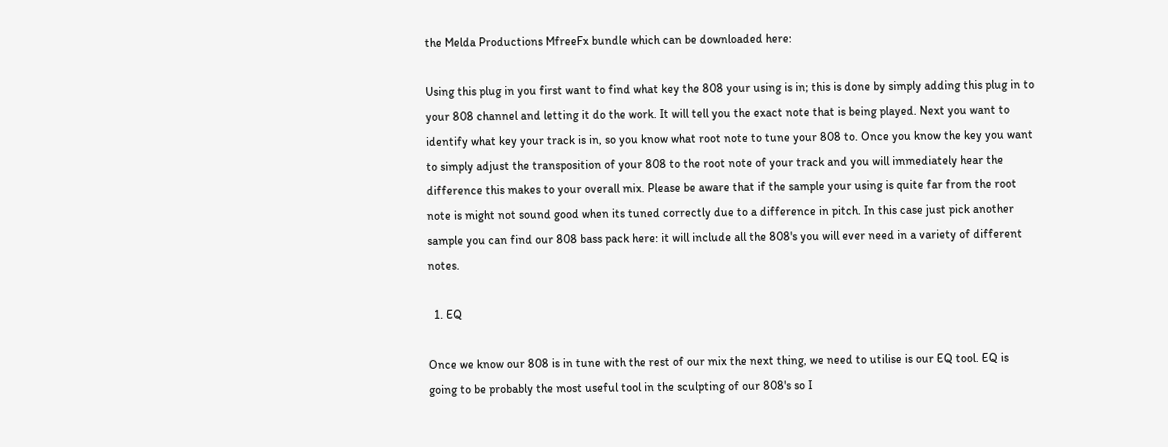the Melda Productions MfreeFx bundle which can be downloaded here:

Using this plug in you first want to find what key the 808 your using is in; this is done by simply adding this plug in to your 808 channel and letting it do the work. It will tell you the exact note that is being played. Next you want to identify what key your track is in, so you know what root note to tune your 808 to. Once you know the key you want to simply adjust the transposition of your 808 to the root note of your track and you will immediately hear the difference this makes to your overall mix. Please be aware that if the sample your using is quite far from the root note is might not sound good when its tuned correctly due to a difference in pitch. In this case just pick another sample you can find our 808 bass pack here: it will include all the 808's you will ever need in a variety of different notes.

  1. EQ

Once we know our 808 is in tune with the rest of our mix the next thing, we need to utilise is our EQ tool. EQ is going to be probably the most useful tool in the sculpting of our 808's so I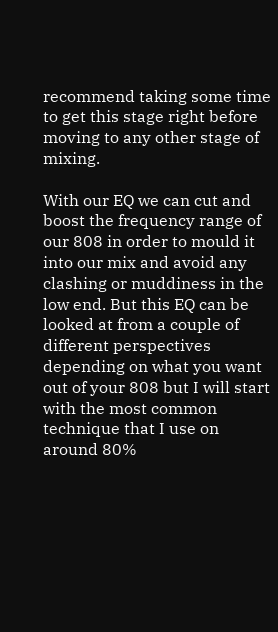recommend taking some time to get this stage right before moving to any other stage of mixing.

With our EQ we can cut and boost the frequency range of our 808 in order to mould it into our mix and avoid any clashing or muddiness in the low end. But this EQ can be looked at from a couple of different perspectives depending on what you want out of your 808 but I will start with the most common technique that I use on around 80%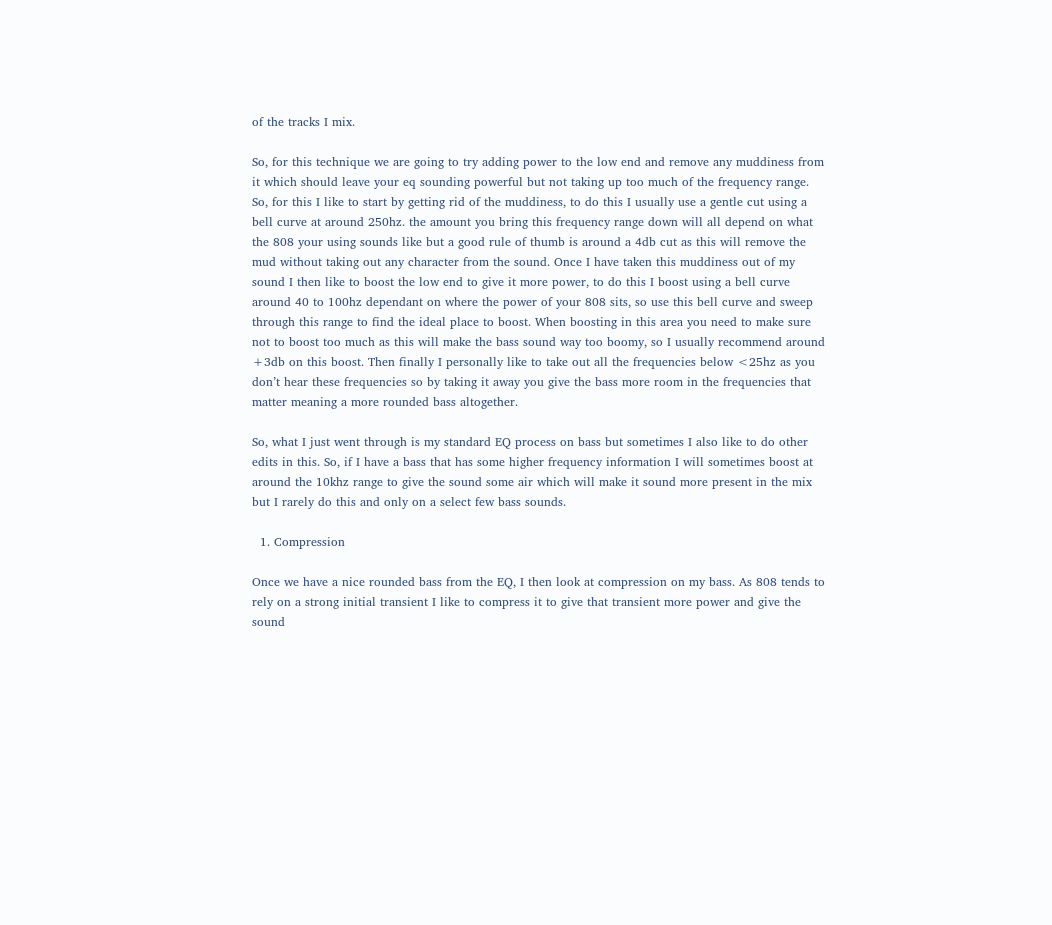of the tracks I mix.

So, for this technique we are going to try adding power to the low end and remove any muddiness from it which should leave your eq sounding powerful but not taking up too much of the frequency range. So, for this I like to start by getting rid of the muddiness, to do this I usually use a gentle cut using a bell curve at around 250hz. the amount you bring this frequency range down will all depend on what the 808 your using sounds like but a good rule of thumb is around a 4db cut as this will remove the mud without taking out any character from the sound. Once I have taken this muddiness out of my sound I then like to boost the low end to give it more power, to do this I boost using a bell curve around 40 to 100hz dependant on where the power of your 808 sits, so use this bell curve and sweep through this range to find the ideal place to boost. When boosting in this area you need to make sure not to boost too much as this will make the bass sound way too boomy, so I usually recommend around +3db on this boost. Then finally I personally like to take out all the frequencies below <25hz as you don’t hear these frequencies so by taking it away you give the bass more room in the frequencies that matter meaning a more rounded bass altogether.

So, what I just went through is my standard EQ process on bass but sometimes I also like to do other edits in this. So, if I have a bass that has some higher frequency information I will sometimes boost at around the 10khz range to give the sound some air which will make it sound more present in the mix but I rarely do this and only on a select few bass sounds.

  1. Compression

Once we have a nice rounded bass from the EQ, I then look at compression on my bass. As 808 tends to rely on a strong initial transient I like to compress it to give that transient more power and give the sound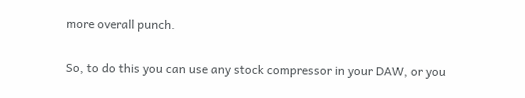more overall punch.

So, to do this you can use any stock compressor in your DAW, or you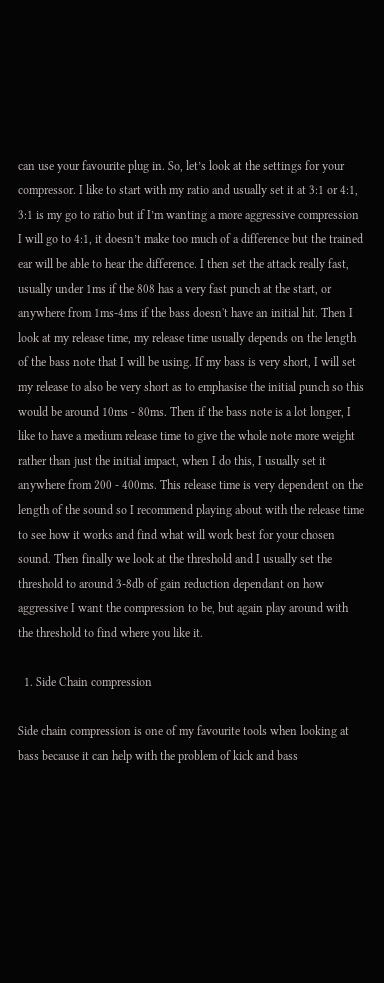can use your favourite plug in. So, let’s look at the settings for your compressor. I like to start with my ratio and usually set it at 3:1 or 4:1, 3:1 is my go to ratio but if I’m wanting a more aggressive compression I will go to 4:1, it doesn’t make too much of a difference but the trained ear will be able to hear the difference. I then set the attack really fast, usually under 1ms if the 808 has a very fast punch at the start, or anywhere from 1ms-4ms if the bass doesn't have an initial hit. Then I look at my release time, my release time usually depends on the length of the bass note that I will be using. If my bass is very short, I will set my release to also be very short as to emphasise the initial punch so this would be around 10ms - 80ms. Then if the bass note is a lot longer, I like to have a medium release time to give the whole note more weight rather than just the initial impact, when I do this, I usually set it anywhere from 200 - 400ms. This release time is very dependent on the length of the sound so I recommend playing about with the release time to see how it works and find what will work best for your chosen sound. Then finally we look at the threshold and I usually set the threshold to around 3-8db of gain reduction dependant on how aggressive I want the compression to be, but again play around with the threshold to find where you like it.

  1. Side Chain compression

Side chain compression is one of my favourite tools when looking at bass because it can help with the problem of kick and bass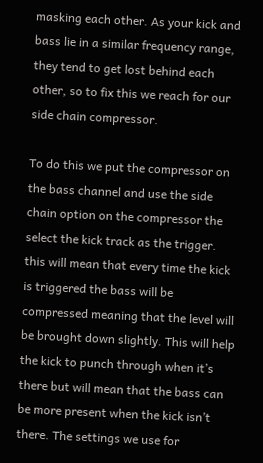masking each other. As your kick and bass lie in a similar frequency range, they tend to get lost behind each other, so to fix this we reach for our side chain compressor.

To do this we put the compressor on the bass channel and use the side chain option on the compressor the select the kick track as the trigger. this will mean that every time the kick is triggered the bass will be compressed meaning that the level will be brought down slightly. This will help the kick to punch through when it’s there but will mean that the bass can be more present when the kick isn’t there. The settings we use for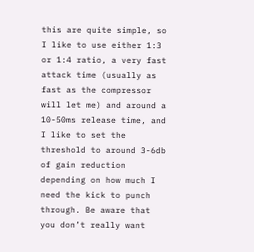this are quite simple, so I like to use either 1:3 or 1:4 ratio, a very fast attack time (usually as fast as the compressor will let me) and around a 10-50ms release time, and I like to set the threshold to around 3-6db of gain reduction depending on how much I need the kick to punch through. Be aware that you don’t really want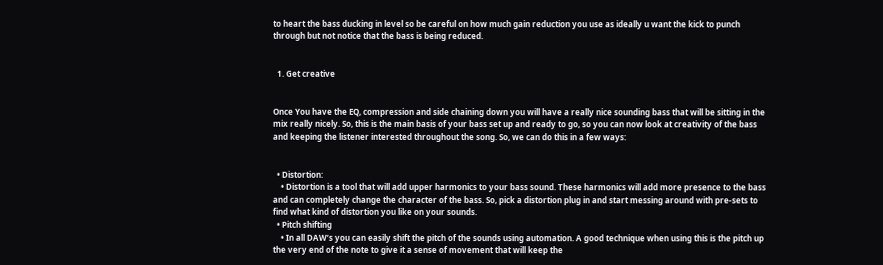to heart the bass ducking in level so be careful on how much gain reduction you use as ideally u want the kick to punch through but not notice that the bass is being reduced.


  1. Get creative


Once You have the EQ, compression and side chaining down you will have a really nice sounding bass that will be sitting in the mix really nicely. So, this is the main basis of your bass set up and ready to go, so you can now look at creativity of the bass and keeping the listener interested throughout the song. So, we can do this in a few ways:


  • Distortion:
    • Distortion is a tool that will add upper harmonics to your bass sound. These harmonics will add more presence to the bass and can completely change the character of the bass. So, pick a distortion plug in and start messing around with pre-sets to find what kind of distortion you like on your sounds.
  • Pitch shifting
    • In all DAW’s you can easily shift the pitch of the sounds using automation. A good technique when using this is the pitch up the very end of the note to give it a sense of movement that will keep the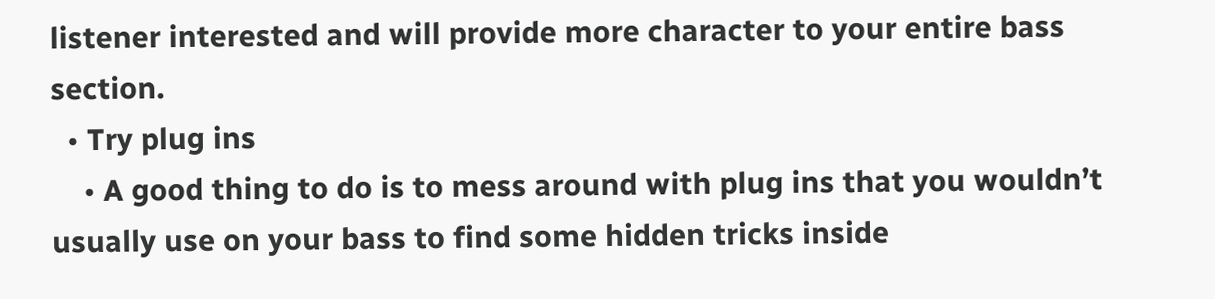listener interested and will provide more character to your entire bass section.
  • Try plug ins
    • A good thing to do is to mess around with plug ins that you wouldn’t usually use on your bass to find some hidden tricks inside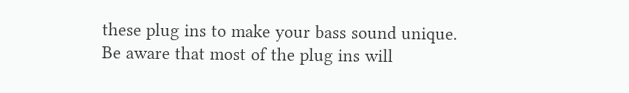these plug ins to make your bass sound unique. Be aware that most of the plug ins will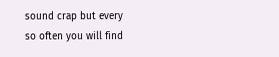sound crap but every so often you will find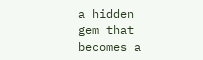a hidden gem that becomes a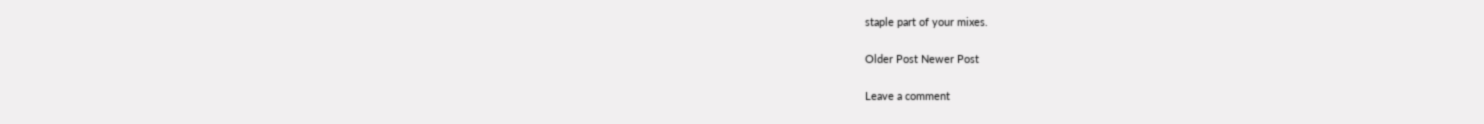staple part of your mixes.

Older Post Newer Post

Leave a comment